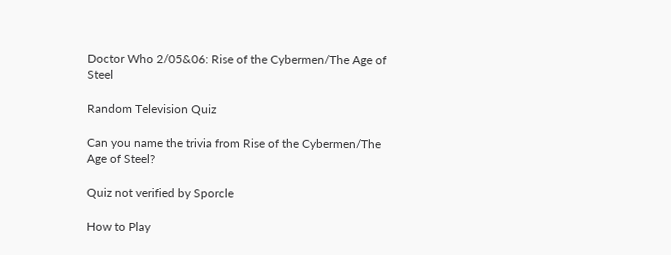Doctor Who 2/05&06: Rise of the Cybermen/The Age of Steel

Random Television Quiz

Can you name the trivia from Rise of the Cybermen/The Age of Steel?

Quiz not verified by Sporcle

How to Play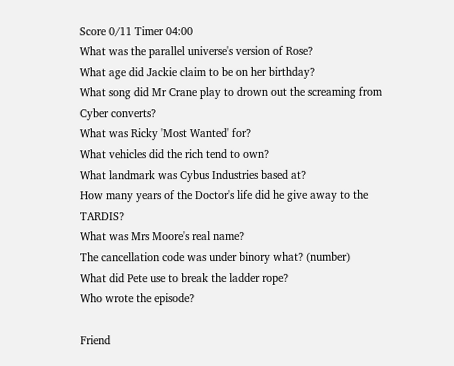Score 0/11 Timer 04:00
What was the parallel universe's version of Rose?
What age did Jackie claim to be on her birthday?
What song did Mr Crane play to drown out the screaming from Cyber converts?
What was Ricky 'Most Wanted' for?
What vehicles did the rich tend to own?
What landmark was Cybus Industries based at?
How many years of the Doctor's life did he give away to the TARDIS?
What was Mrs Moore's real name?
The cancellation code was under binory what? (number)
What did Pete use to break the ladder rope?
Who wrote the episode?

Friend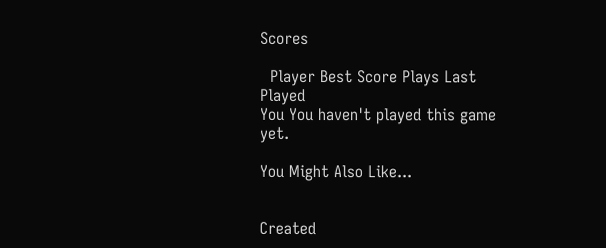Scores

  Player Best Score Plays Last Played
You You haven't played this game yet.

You Might Also Like...


Created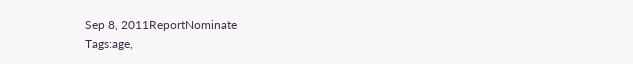Sep 8, 2011ReportNominate
Tags:age,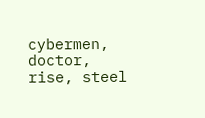cybermen, doctor, rise, steel